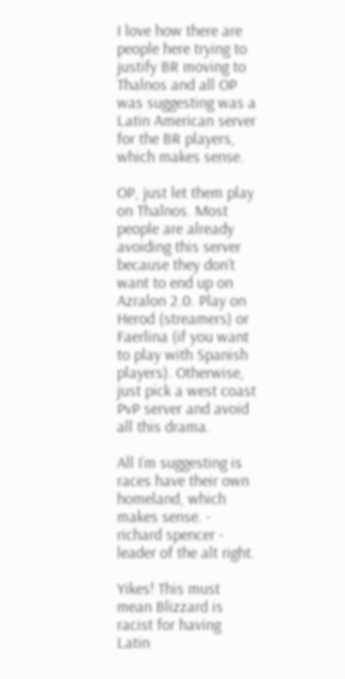I love how there are people here trying to justify BR moving to Thalnos and all OP was suggesting was a Latin American server for the BR players, which makes sense.

OP, just let them play on Thalnos. Most people are already avoiding this server because they don’t want to end up on Azralon 2.0. Play on Herod (streamers) or Faerlina (if you want to play with Spanish players). Otherwise, just pick a west coast PvP server and avoid all this drama.

All I’m suggesting is races have their own homeland, which makes sense. - richard spencer - leader of the alt right.

Yikes! This must mean Blizzard is racist for having Latin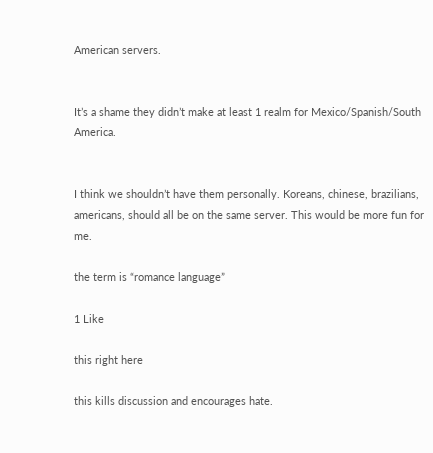American servers.


It’s a shame they didn’t make at least 1 realm for Mexico/Spanish/South America.


I think we shouldn’t have them personally. Koreans, chinese, brazilians, americans, should all be on the same server. This would be more fun for me.

the term is “romance language”

1 Like

this right here

this kills discussion and encourages hate.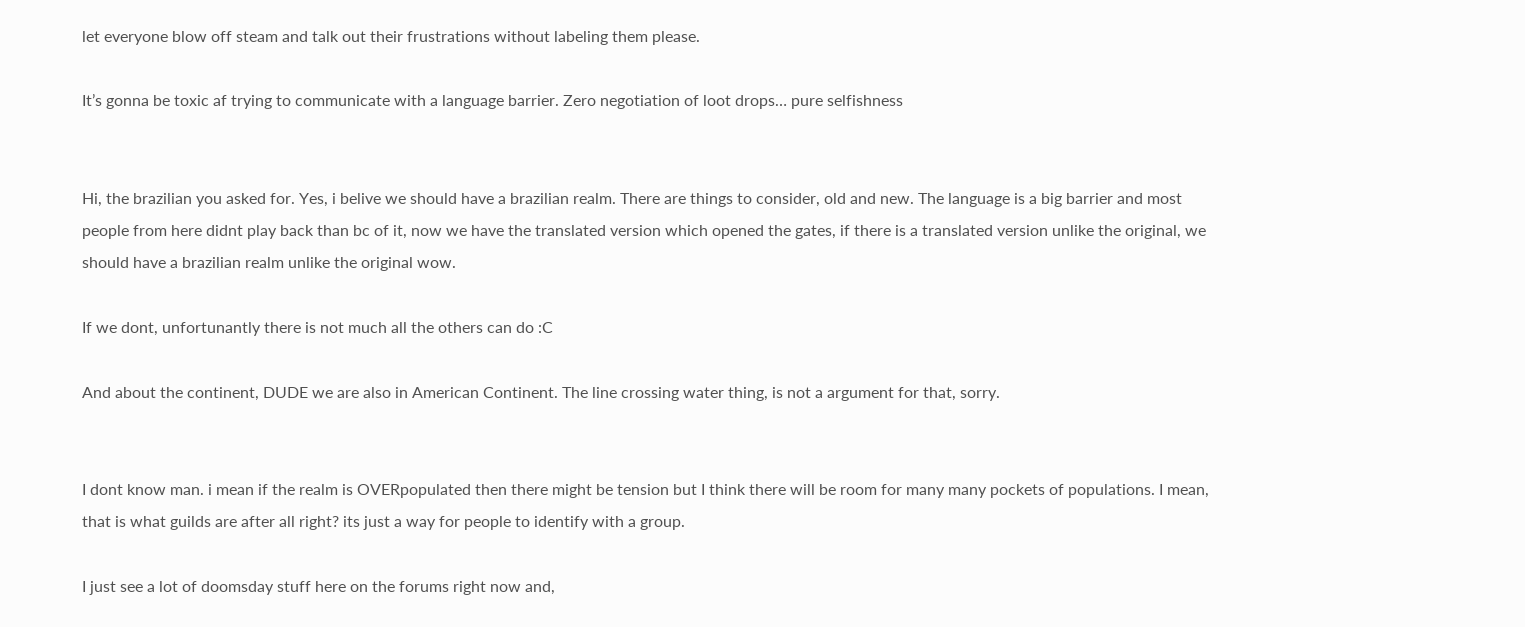let everyone blow off steam and talk out their frustrations without labeling them please.

It’s gonna be toxic af trying to communicate with a language barrier. Zero negotiation of loot drops… pure selfishness


Hi, the brazilian you asked for. Yes, i belive we should have a brazilian realm. There are things to consider, old and new. The language is a big barrier and most people from here didnt play back than bc of it, now we have the translated version which opened the gates, if there is a translated version unlike the original, we should have a brazilian realm unlike the original wow.

If we dont, unfortunantly there is not much all the others can do :C

And about the continent, DUDE we are also in American Continent. The line crossing water thing, is not a argument for that, sorry.


I dont know man. i mean if the realm is OVERpopulated then there might be tension but I think there will be room for many many pockets of populations. I mean, that is what guilds are after all right? its just a way for people to identify with a group.

I just see a lot of doomsday stuff here on the forums right now and,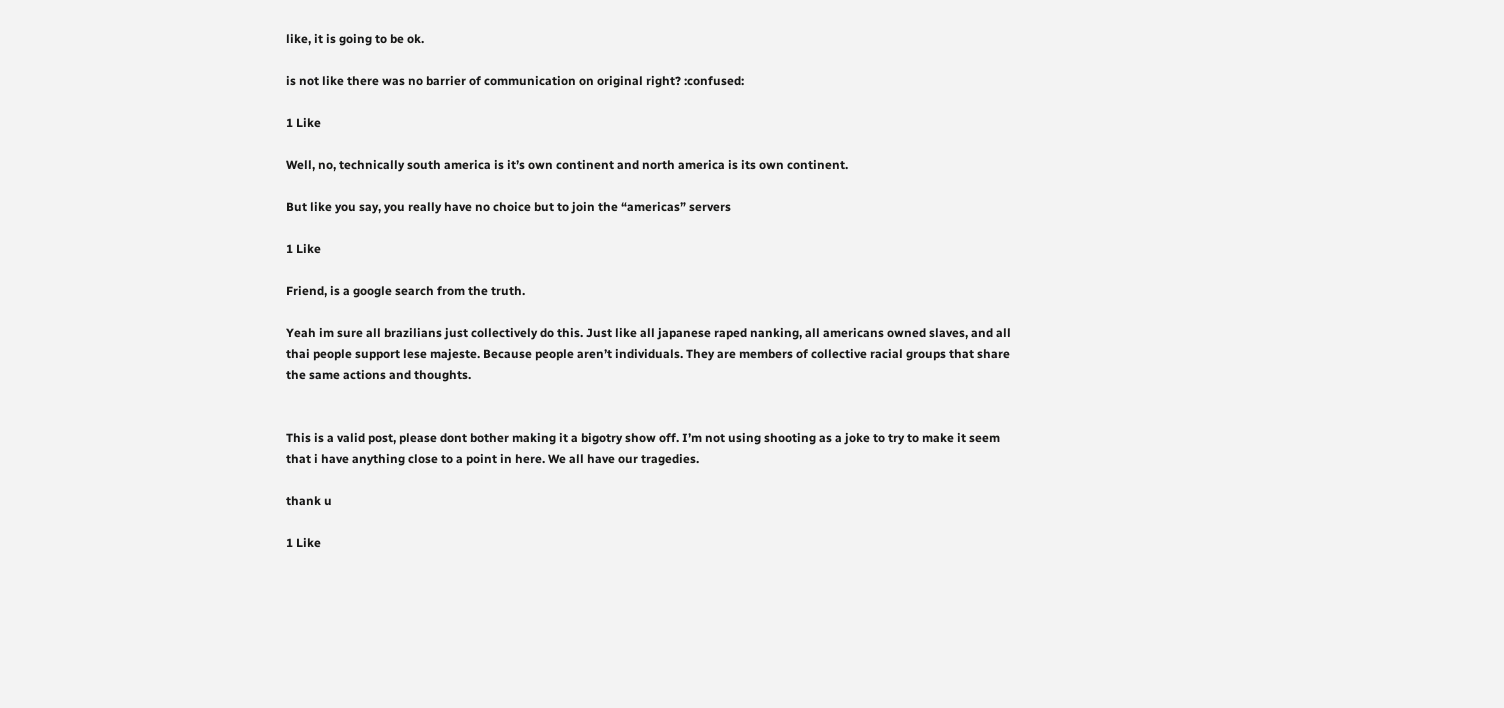like, it is going to be ok.

is not like there was no barrier of communication on original right? :confused:

1 Like

Well, no, technically south america is it’s own continent and north america is its own continent.

But like you say, you really have no choice but to join the “americas” servers

1 Like

Friend, is a google search from the truth.

Yeah im sure all brazilians just collectively do this. Just like all japanese raped nanking, all americans owned slaves, and all thai people support lese majeste. Because people aren’t individuals. They are members of collective racial groups that share the same actions and thoughts.


This is a valid post, please dont bother making it a bigotry show off. I’m not using shooting as a joke to try to make it seem that i have anything close to a point in here. We all have our tragedies.

thank u

1 Like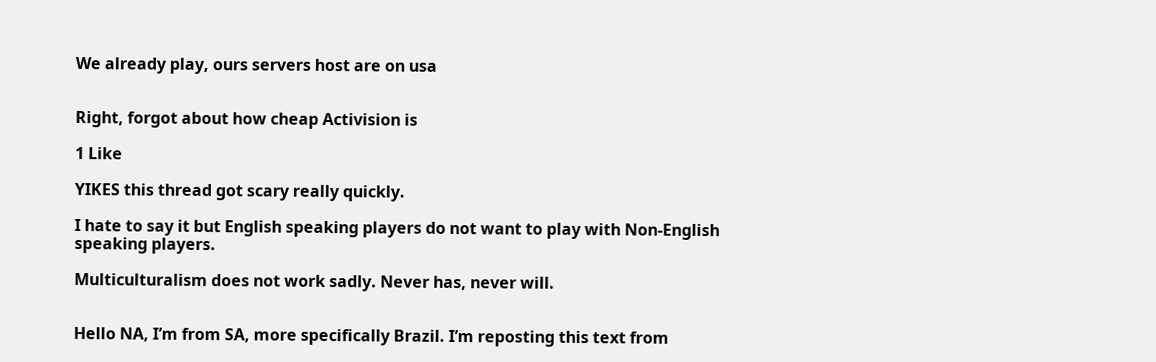We already play, ours servers host are on usa


Right, forgot about how cheap Activision is

1 Like

YIKES this thread got scary really quickly.

I hate to say it but English speaking players do not want to play with Non-English speaking players.

Multiculturalism does not work sadly. Never has, never will.


Hello NA, I’m from SA, more specifically Brazil. I’m reposting this text from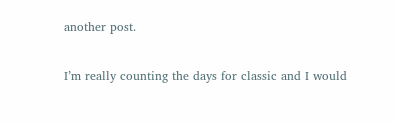another post.

I’m really counting the days for classic and I would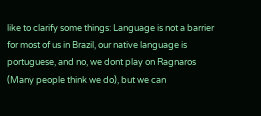like to clarify some things: Language is not a barrier for most of us in Brazil, our native language is portuguese, and no, we dont play on Ragnaros (Many people think we do), but we can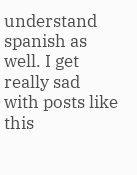understand spanish as well. I get really sad with posts like this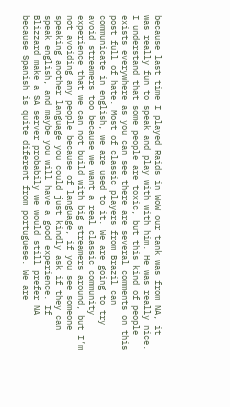because last time I played Raids in WoW our tank was from NA, it was really fun to speak and play with with him. He was really nice. I understand that some people are toxic, but this kind of people exists everywhere as you can see there are several comments on this post full of hate. Most of classic players from Brazil can communicate in english, we are used to it. We are going to try avoid streamers too because we want a real classic community experience that we can not build with big streamers around, but I’m not avoiding any people because of language, if you see someone speaking another language you could just kindly ask if they can speak english, and maybe you will have a good experience. If Blizzard make a SA server probabily we would still prefer NA because Spanish is quite diferent from portuguese. We are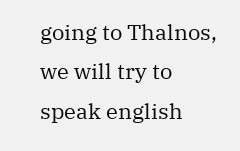going to Thalnos, we will try to speak english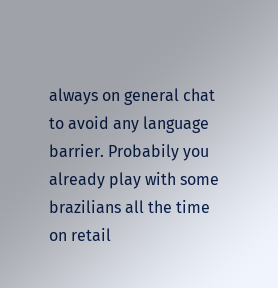always on general chat to avoid any language barrier. Probabily you already play with some brazilians all the time on retail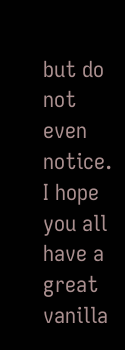but do not even notice. I hope you all have a great vanilla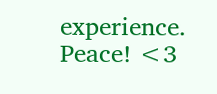experience. Peace! <3